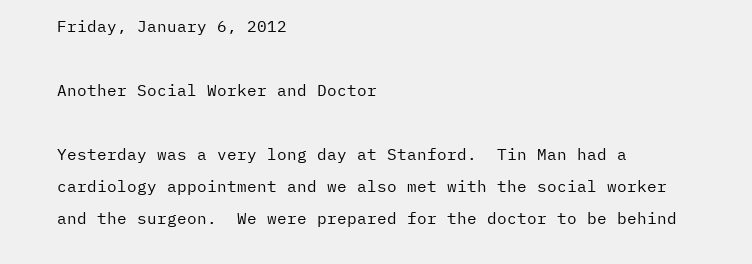Friday, January 6, 2012

Another Social Worker and Doctor

Yesterday was a very long day at Stanford.  Tin Man had a cardiology appointment and we also met with the social worker and the surgeon.  We were prepared for the doctor to be behind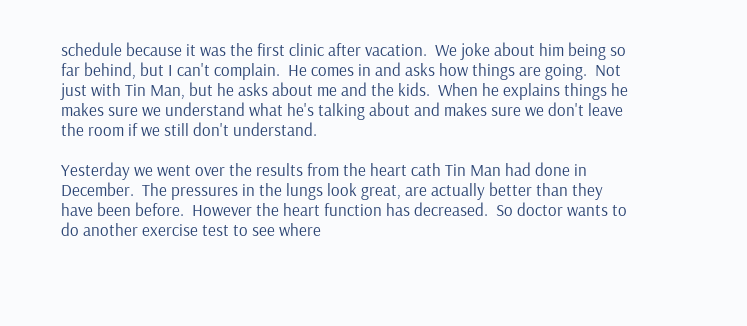schedule because it was the first clinic after vacation.  We joke about him being so far behind, but I can't complain.  He comes in and asks how things are going.  Not just with Tin Man, but he asks about me and the kids.  When he explains things he makes sure we understand what he's talking about and makes sure we don't leave the room if we still don't understand.

Yesterday we went over the results from the heart cath Tin Man had done in December.  The pressures in the lungs look great, are actually better than they have been before.  However the heart function has decreased.  So doctor wants to do another exercise test to see where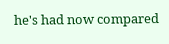he's had now compared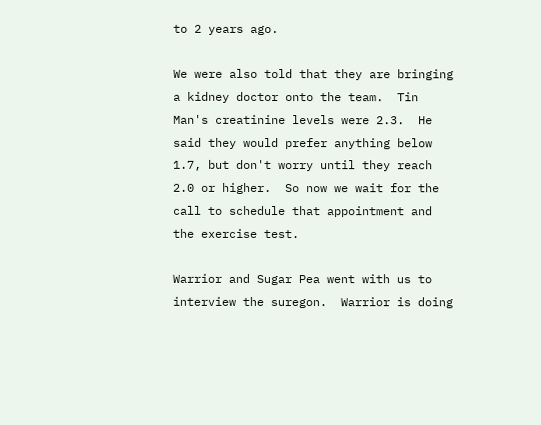to 2 years ago.

We were also told that they are bringing a kidney doctor onto the team.  Tin Man's creatinine levels were 2.3.  He said they would prefer anything below 1.7, but don't worry until they reach 2.0 or higher.  So now we wait for the call to schedule that appointment and the exercise test.

Warrior and Sugar Pea went with us to interview the suregon.  Warrior is doing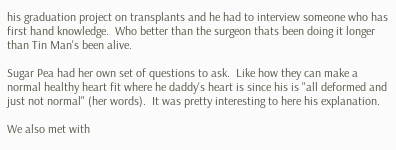his graduation project on transplants and he had to interview someone who has first hand knowledge.  Who better than the surgeon thats been doing it longer than Tin Man's been alive.

Sugar Pea had her own set of questions to ask.  Like how they can make a normal healthy heart fit where he daddy's heart is since his is "all deformed and just not normal" (her words).  It was pretty interesting to here his explanation.

We also met with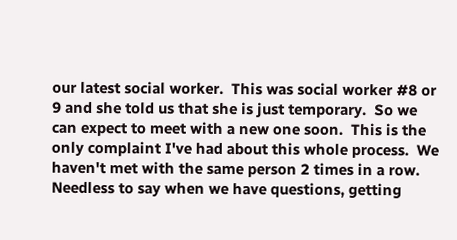our latest social worker.  This was social worker #8 or 9 and she told us that she is just temporary.  So we can expect to meet with a new one soon.  This is the only complaint I've had about this whole process.  We haven't met with the same person 2 times in a row.  Needless to say when we have questions, getting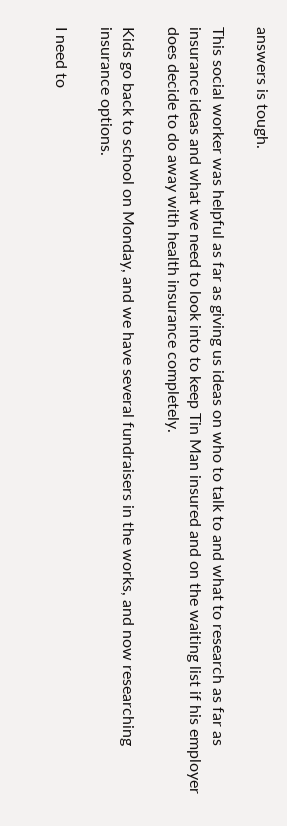answers is tough.

This social worker was helpful as far as giving us ideas on who to talk to and what to research as far as insurance ideas and what we need to look into to keep Tin Man insured and on the waiting list if his employer does decide to do away with health insurance completely.

Kids go back to school on Monday, and we have several fundraisers in the works, and now researching insurance options.

I need to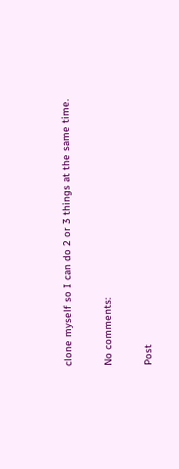clone myself so I can do 2 or 3 things at the same time.

No comments:

Post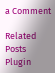a Comment

Related Posts Plugin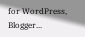for WordPress, Blogger...